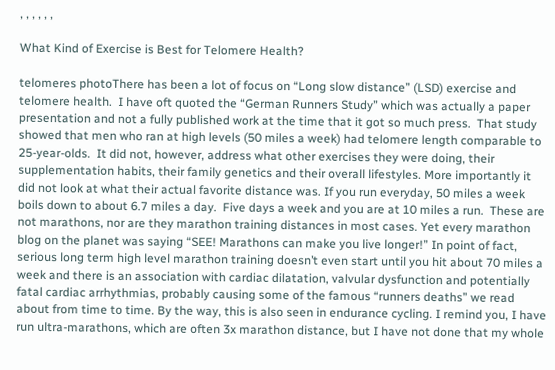, , , , , ,

What Kind of Exercise is Best for Telomere Health?

telomeres photoThere has been a lot of focus on “Long slow distance” (LSD) exercise and telomere health.  I have oft quoted the “German Runners Study” which was actually a paper presentation and not a fully published work at the time that it got so much press.  That study showed that men who ran at high levels (50 miles a week) had telomere length comparable to 25-year-olds.  It did not, however, address what other exercises they were doing, their supplementation habits, their family genetics and their overall lifestyles. More importantly it did not look at what their actual favorite distance was. If you run everyday, 50 miles a week boils down to about 6.7 miles a day.  Five days a week and you are at 10 miles a run.  These are not marathons, nor are they marathon training distances in most cases. Yet every marathon blog on the planet was saying “SEE! Marathons can make you live longer!” In point of fact, serious long term high level marathon training doesn’t even start until you hit about 70 miles a week and there is an association with cardiac dilatation, valvular dysfunction and potentially fatal cardiac arrhythmias, probably causing some of the famous “runners deaths” we read about from time to time. By the way, this is also seen in endurance cycling. I remind you, I have run ultra-marathons, which are often 3x marathon distance, but I have not done that my whole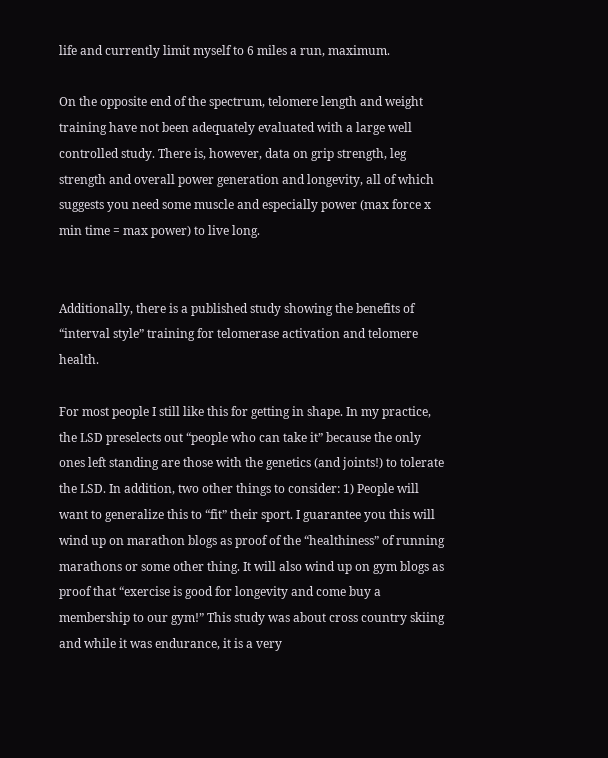life and currently limit myself to 6 miles a run, maximum.

On the opposite end of the spectrum, telomere length and weight training have not been adequately evaluated with a large well controlled study. There is, however, data on grip strength, leg strength and overall power generation and longevity, all of which suggests you need some muscle and especially power (max force x min time = max power) to live long.


Additionally, there is a published study showing the benefits of “interval style” training for telomerase activation and telomere health.

For most people I still like this for getting in shape. In my practice, the LSD preselects out “people who can take it” because the only ones left standing are those with the genetics (and joints!) to tolerate the LSD. In addition, two other things to consider: 1) People will want to generalize this to “fit” their sport. I guarantee you this will wind up on marathon blogs as proof of the “healthiness” of running marathons or some other thing. It will also wind up on gym blogs as proof that “exercise is good for longevity and come buy a membership to our gym!” This study was about cross country skiing and while it was endurance, it is a very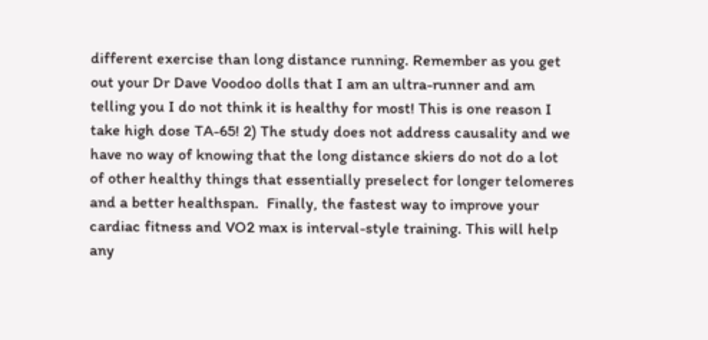different exercise than long distance running. Remember as you get out your Dr Dave Voodoo dolls that I am an ultra-runner and am telling you I do not think it is healthy for most! This is one reason I take high dose TA-65! 2) The study does not address causality and we have no way of knowing that the long distance skiers do not do a lot of other healthy things that essentially preselect for longer telomeres and a better healthspan.  Finally, the fastest way to improve your cardiac fitness and VO2 max is interval-style training. This will help any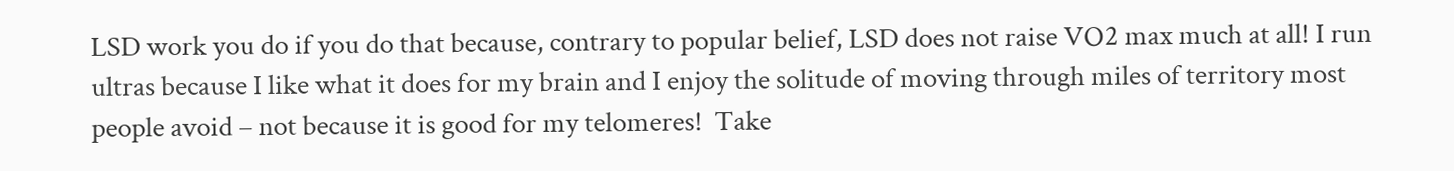LSD work you do if you do that because, contrary to popular belief, LSD does not raise VO2 max much at all! I run ultras because I like what it does for my brain and I enjoy the solitude of moving through miles of territory most people avoid – not because it is good for my telomeres!  Take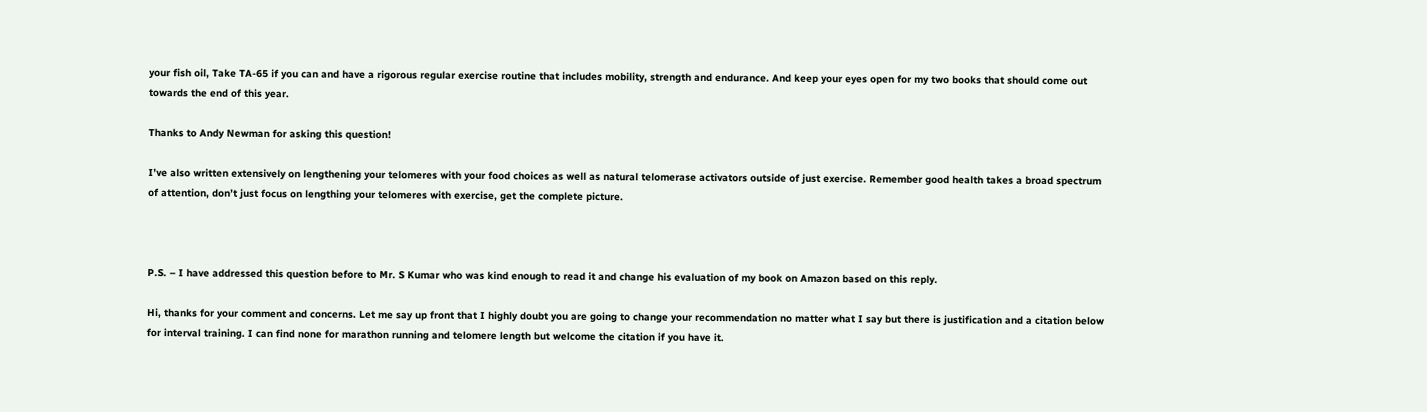your fish oil, Take TA-65 if you can and have a rigorous regular exercise routine that includes mobility, strength and endurance. And keep your eyes open for my two books that should come out towards the end of this year.

Thanks to Andy Newman for asking this question!

I’ve also written extensively on lengthening your telomeres with your food choices as well as natural telomerase activators outside of just exercise. Remember good health takes a broad spectrum of attention, don’t just focus on lengthing your telomeres with exercise, get the complete picture.



P.S. – I have addressed this question before to Mr. S Kumar who was kind enough to read it and change his evaluation of my book on Amazon based on this reply.

Hi, thanks for your comment and concerns. Let me say up front that I highly doubt you are going to change your recommendation no matter what I say but there is justification and a citation below for interval training. I can find none for marathon running and telomere length but welcome the citation if you have it.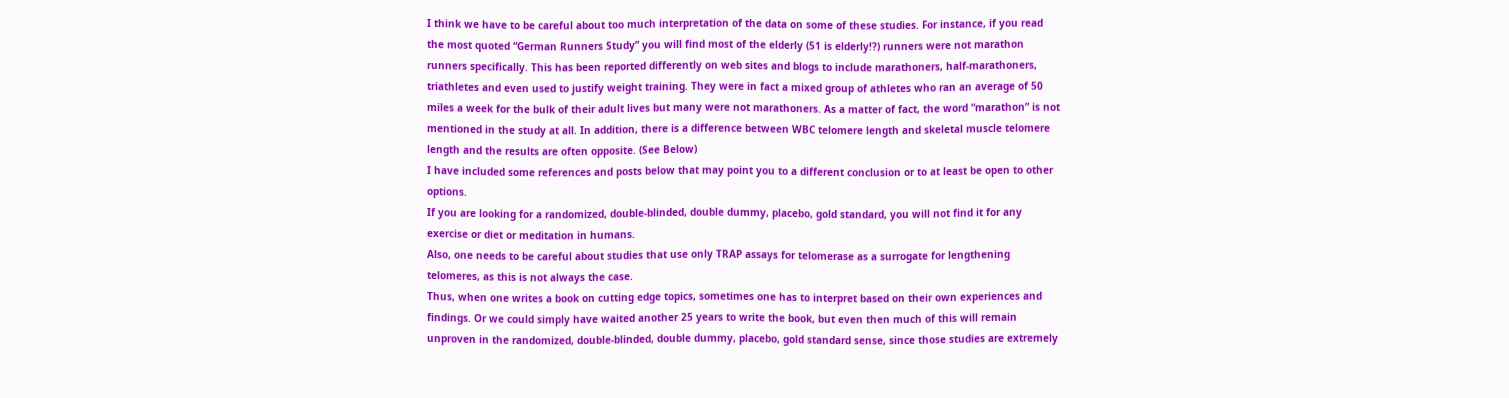I think we have to be careful about too much interpretation of the data on some of these studies. For instance, if you read the most quoted “German Runners Study” you will find most of the elderly (51 is elderly!?) runners were not marathon runners specifically. This has been reported differently on web sites and blogs to include marathoners, half-marathoners, triathletes and even used to justify weight training. They were in fact a mixed group of athletes who ran an average of 50 miles a week for the bulk of their adult lives but many were not marathoners. As a matter of fact, the word “marathon” is not mentioned in the study at all. In addition, there is a difference between WBC telomere length and skeletal muscle telomere length and the results are often opposite. (See Below)
I have included some references and posts below that may point you to a different conclusion or to at least be open to other options.
If you are looking for a randomized, double-blinded, double dummy, placebo, gold standard, you will not find it for any exercise or diet or meditation in humans.
Also, one needs to be careful about studies that use only TRAP assays for telomerase as a surrogate for lengthening telomeres, as this is not always the case.
Thus, when one writes a book on cutting edge topics, sometimes one has to interpret based on their own experiences and findings. Or we could simply have waited another 25 years to write the book, but even then much of this will remain unproven in the randomized, double-blinded, double dummy, placebo, gold standard sense, since those studies are extremely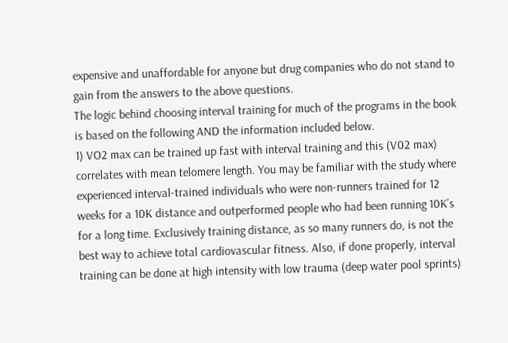expensive and unaffordable for anyone but drug companies who do not stand to gain from the answers to the above questions.
The logic behind choosing interval training for much of the programs in the book is based on the following AND the information included below.
1) VO2 max can be trained up fast with interval training and this (V02 max) correlates with mean telomere length. You may be familiar with the study where experienced interval-trained individuals who were non-runners trained for 12 weeks for a 10K distance and outperformed people who had been running 10K’s for a long time. Exclusively training distance, as so many runners do, is not the best way to achieve total cardiovascular fitness. Also, if done properly, interval training can be done at high intensity with low trauma (deep water pool sprints)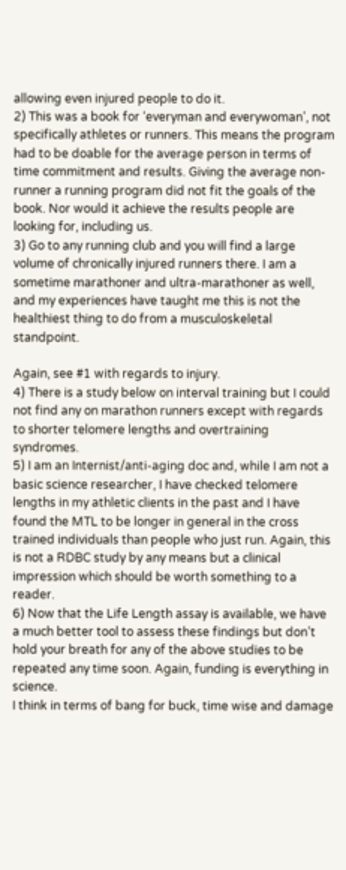allowing even injured people to do it.
2) This was a book for ‘everyman and everywoman’, not specifically athletes or runners. This means the program had to be doable for the average person in terms of time commitment and results. Giving the average non-runner a running program did not fit the goals of the book. Nor would it achieve the results people are looking for, including us.
3) Go to any running club and you will find a large volume of chronically injured runners there. I am a sometime marathoner and ultra-marathoner as well, and my experiences have taught me this is not the healthiest thing to do from a musculoskeletal standpoint.

Again, see #1 with regards to injury.
4) There is a study below on interval training but I could not find any on marathon runners except with regards to shorter telomere lengths and overtraining syndromes.
5) I am an Internist/anti-aging doc and, while I am not a basic science researcher, I have checked telomere lengths in my athletic clients in the past and I have found the MTL to be longer in general in the cross trained individuals than people who just run. Again, this is not a RDBC study by any means but a clinical impression which should be worth something to a reader.
6) Now that the Life Length assay is available, we have a much better tool to assess these findings but don’t hold your breath for any of the above studies to be repeated any time soon. Again, funding is everything in science.
I think in terms of bang for buck, time wise and damage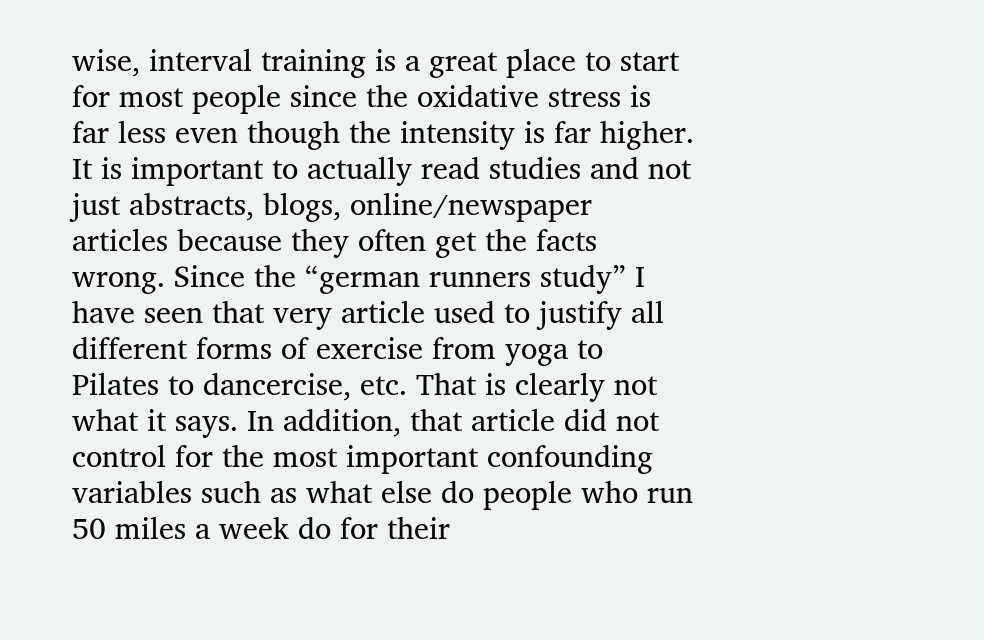wise, interval training is a great place to start for most people since the oxidative stress is far less even though the intensity is far higher.
It is important to actually read studies and not just abstracts, blogs, online/newspaper articles because they often get the facts wrong. Since the “german runners study” I have seen that very article used to justify all different forms of exercise from yoga to Pilates to dancercise, etc. That is clearly not what it says. In addition, that article did not control for the most important confounding variables such as what else do people who run 50 miles a week do for their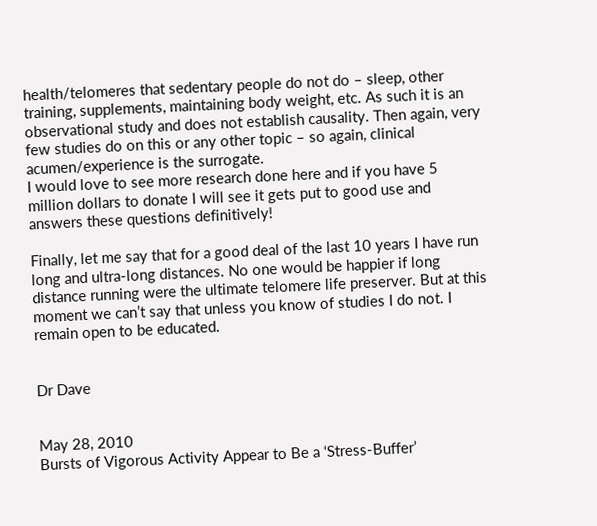health/telomeres that sedentary people do not do – sleep, other training, supplements, maintaining body weight, etc. As such it is an observational study and does not establish causality. Then again, very few studies do on this or any other topic – so again, clinical acumen/experience is the surrogate.
I would love to see more research done here and if you have 5 million dollars to donate I will see it gets put to good use and answers these questions definitively!

Finally, let me say that for a good deal of the last 10 years I have run long and ultra-long distances. No one would be happier if long distance running were the ultimate telomere life preserver. But at this moment we can’t say that unless you know of studies I do not. I remain open to be educated.


Dr Dave


May 28, 2010
Bursts of Vigorous Activity Appear to Be a ‘Stress-Buffer’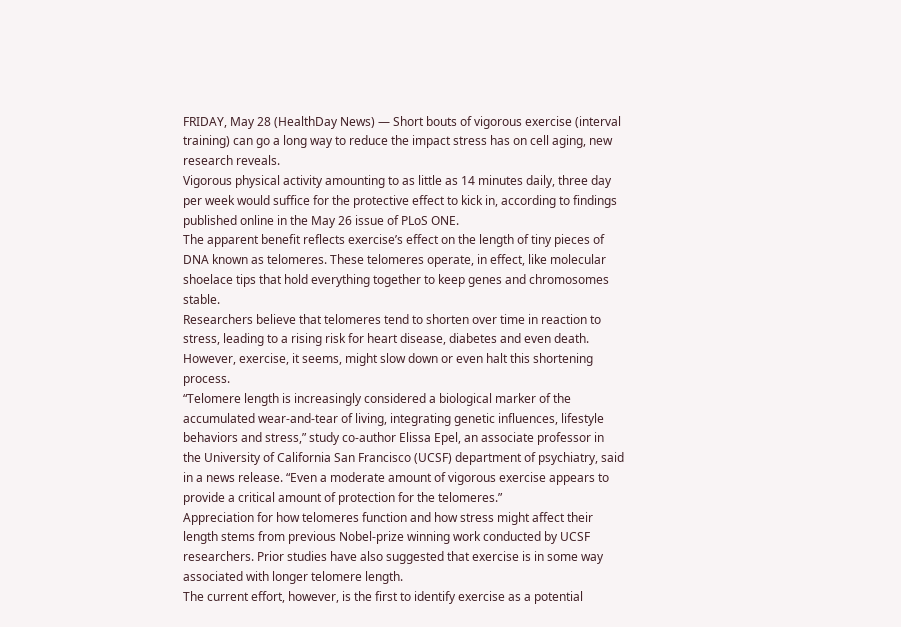FRIDAY, May 28 (HealthDay News) — Short bouts of vigorous exercise (interval training) can go a long way to reduce the impact stress has on cell aging, new research reveals.
Vigorous physical activity amounting to as little as 14 minutes daily, three day per week would suffice for the protective effect to kick in, according to findings published online in the May 26 issue of PLoS ONE.
The apparent benefit reflects exercise’s effect on the length of tiny pieces of DNA known as telomeres. These telomeres operate, in effect, like molecular shoelace tips that hold everything together to keep genes and chromosomes stable.
Researchers believe that telomeres tend to shorten over time in reaction to stress, leading to a rising risk for heart disease, diabetes and even death. However, exercise, it seems, might slow down or even halt this shortening process.
“Telomere length is increasingly considered a biological marker of the accumulated wear-and-tear of living, integrating genetic influences, lifestyle behaviors and stress,” study co-author Elissa Epel, an associate professor in the University of California San Francisco (UCSF) department of psychiatry, said in a news release. “Even a moderate amount of vigorous exercise appears to provide a critical amount of protection for the telomeres.”
Appreciation for how telomeres function and how stress might affect their length stems from previous Nobel-prize winning work conducted by UCSF researchers. Prior studies have also suggested that exercise is in some way associated with longer telomere length.
The current effort, however, is the first to identify exercise as a potential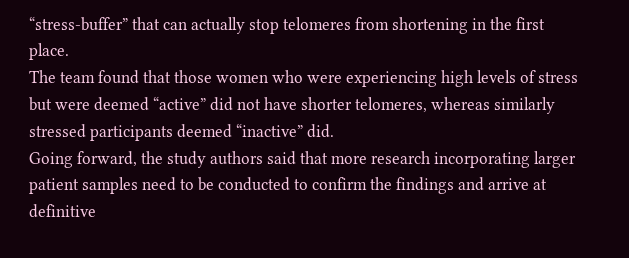“stress-buffer” that can actually stop telomeres from shortening in the first place.
The team found that those women who were experiencing high levels of stress but were deemed “active” did not have shorter telomeres, whereas similarly stressed participants deemed “inactive” did.
Going forward, the study authors said that more research incorporating larger patient samples need to be conducted to confirm the findings and arrive at definitive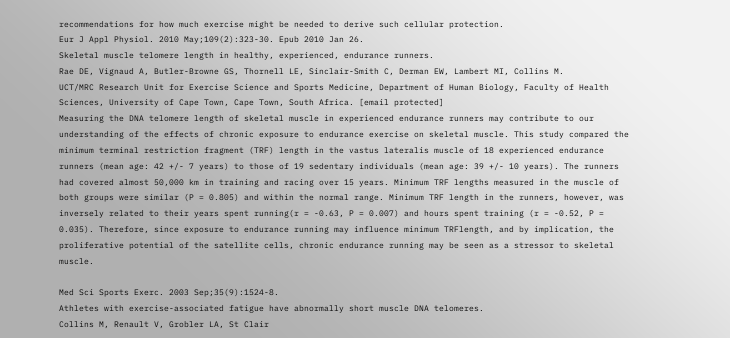recommendations for how much exercise might be needed to derive such cellular protection.
Eur J Appl Physiol. 2010 May;109(2):323-30. Epub 2010 Jan 26.
Skeletal muscle telomere length in healthy, experienced, endurance runners.
Rae DE, Vignaud A, Butler-Browne GS, Thornell LE, Sinclair-Smith C, Derman EW, Lambert MI, Collins M.
UCT/MRC Research Unit for Exercise Science and Sports Medicine, Department of Human Biology, Faculty of Health Sciences, University of Cape Town, Cape Town, South Africa. [email protected]
Measuring the DNA telomere length of skeletal muscle in experienced endurance runners may contribute to our understanding of the effects of chronic exposure to endurance exercise on skeletal muscle. This study compared the minimum terminal restriction fragment (TRF) length in the vastus lateralis muscle of 18 experienced endurance runners (mean age: 42 +/- 7 years) to those of 19 sedentary individuals (mean age: 39 +/- 10 years). The runners had covered almost 50,000 km in training and racing over 15 years. Minimum TRF lengths measured in the muscle of both groups were similar (P = 0.805) and within the normal range. Minimum TRF length in the runners, however, was inversely related to their years spent running(r = -0.63, P = 0.007) and hours spent training (r = -0.52, P = 0.035). Therefore, since exposure to endurance running may influence minimum TRFlength, and by implication, the proliferative potential of the satellite cells, chronic endurance running may be seen as a stressor to skeletal muscle.

Med Sci Sports Exerc. 2003 Sep;35(9):1524-8.
Athletes with exercise-associated fatigue have abnormally short muscle DNA telomeres.
Collins M, Renault V, Grobler LA, St Clair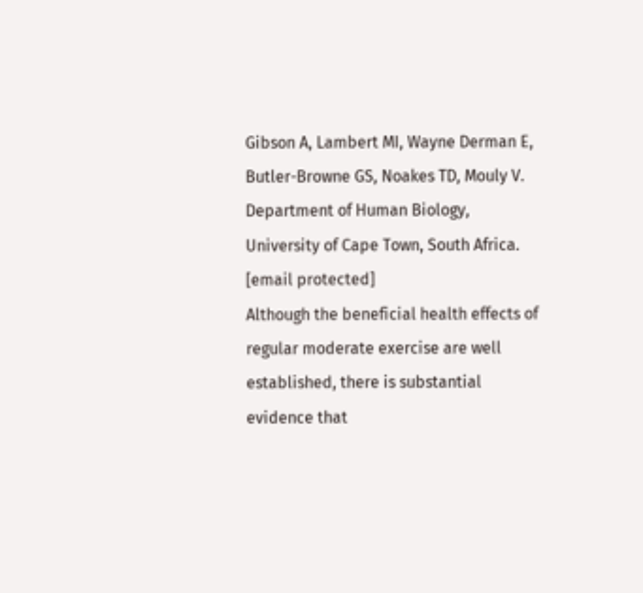Gibson A, Lambert MI, Wayne Derman E, Butler-Browne GS, Noakes TD, Mouly V.
Department of Human Biology, University of Cape Town, South Africa. [email protected]
Although the beneficial health effects of regular moderate exercise are well established, there is substantial evidence that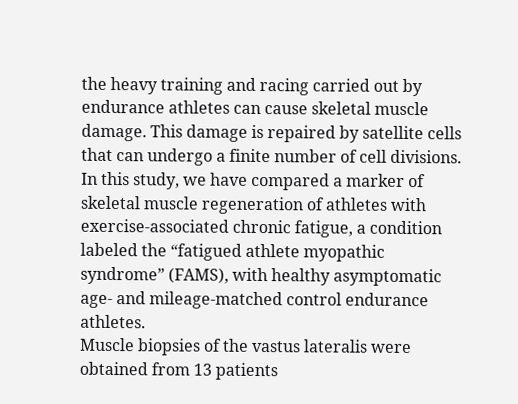the heavy training and racing carried out by endurance athletes can cause skeletal muscle damage. This damage is repaired by satellite cells that can undergo a finite number of cell divisions. In this study, we have compared a marker of skeletal muscle regeneration of athletes with exercise-associated chronic fatigue, a condition labeled the “fatigued athlete myopathic syndrome” (FAMS), with healthy asymptomatic age- and mileage-matched control endurance athletes.
Muscle biopsies of the vastus lateralis were obtained from 13 patients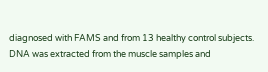diagnosed with FAMS and from 13 healthy control subjects. DNA was extracted from the muscle samples and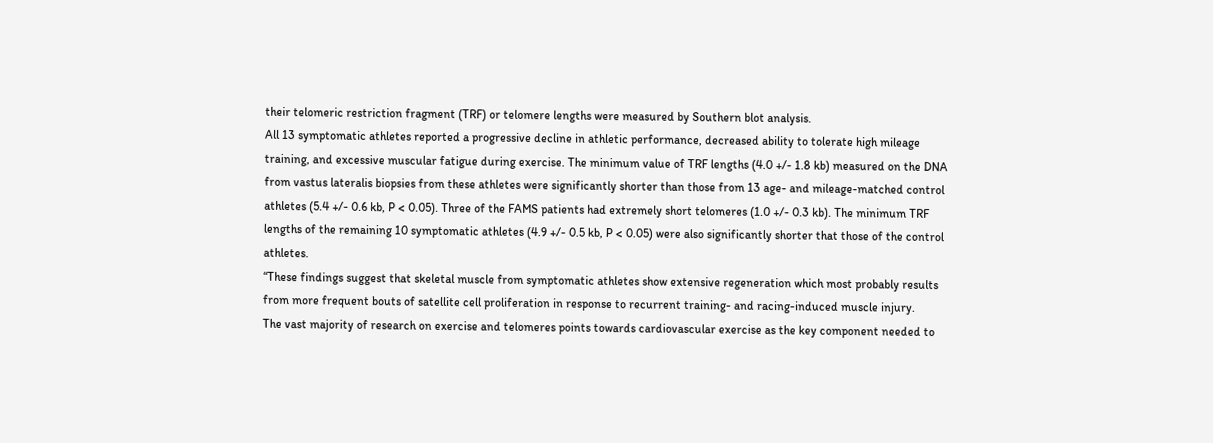their telomeric restriction fragment (TRF) or telomere lengths were measured by Southern blot analysis.
All 13 symptomatic athletes reported a progressive decline in athletic performance, decreased ability to tolerate high mileage training, and excessive muscular fatigue during exercise. The minimum value of TRF lengths (4.0 +/- 1.8 kb) measured on the DNA from vastus lateralis biopsies from these athletes were significantly shorter than those from 13 age- and mileage-matched control athletes (5.4 +/- 0.6 kb, P < 0.05). Three of the FAMS patients had extremely short telomeres (1.0 +/- 0.3 kb). The minimum TRF lengths of the remaining 10 symptomatic athletes (4.9 +/- 0.5 kb, P < 0.05) were also significantly shorter that those of the control athletes.
“These findings suggest that skeletal muscle from symptomatic athletes show extensive regeneration which most probably results from more frequent bouts of satellite cell proliferation in response to recurrent training- and racing-induced muscle injury.
The vast majority of research on exercise and telomeres points towards cardiovascular exercise as the key component needed to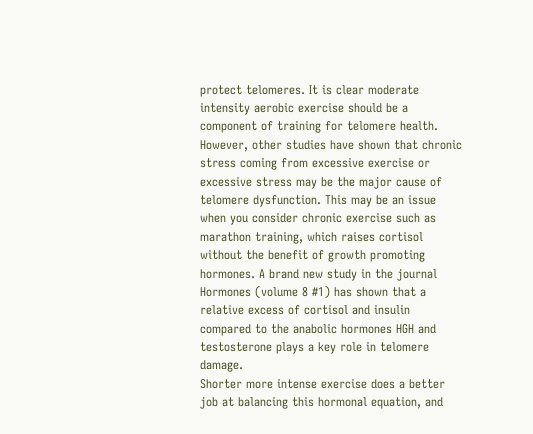protect telomeres. It is clear moderate intensity aerobic exercise should be a component of training for telomere health. However, other studies have shown that chronic stress coming from excessive exercise or excessive stress may be the major cause of telomere dysfunction. This may be an issue when you consider chronic exercise such as marathon training, which raises cortisol without the benefit of growth promoting hormones. A brand new study in the journal Hormones (volume 8 #1) has shown that a relative excess of cortisol and insulin compared to the anabolic hormones HGH and testosterone plays a key role in telomere damage.
Shorter more intense exercise does a better job at balancing this hormonal equation, and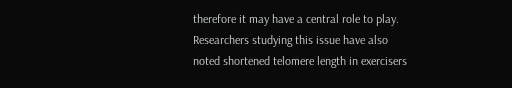therefore it may have a central role to play. Researchers studying this issue have also noted shortened telomere length in exercisers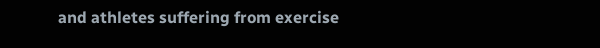and athletes suffering from exercise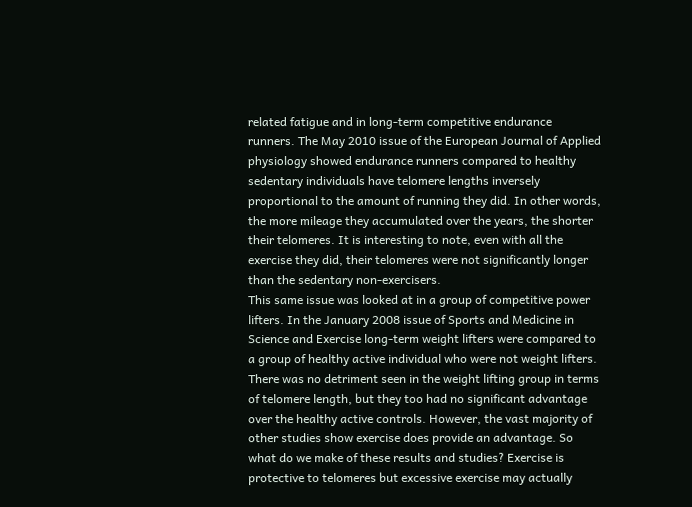related fatigue and in long-term competitive endurance runners. The May 2010 issue of the European Journal of Applied physiology showed endurance runners compared to healthy sedentary individuals have telomere lengths inversely proportional to the amount of running they did. In other words, the more mileage they accumulated over the years, the shorter their telomeres. It is interesting to note, even with all the exercise they did, their telomeres were not significantly longer than the sedentary non-exercisers.
This same issue was looked at in a group of competitive power lifters. In the January 2008 issue of Sports and Medicine in Science and Exercise long-term weight lifters were compared to a group of healthy active individual who were not weight lifters. There was no detriment seen in the weight lifting group in terms of telomere length, but they too had no significant advantage over the healthy active controls. However, the vast majority of other studies show exercise does provide an advantage. So what do we make of these results and studies? Exercise is protective to telomeres but excessive exercise may actually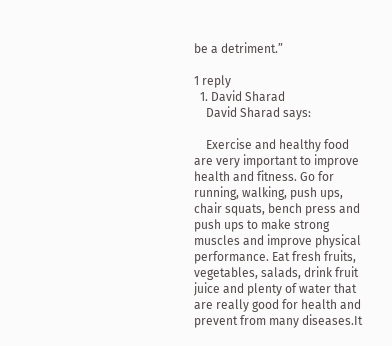be a detriment.”

1 reply
  1. David Sharad
    David Sharad says:

    Exercise and healthy food are very important to improve health and fitness. Go for running, walking, push ups, chair squats, bench press and push ups to make strong muscles and improve physical performance. Eat fresh fruits, vegetables, salads, drink fruit juice and plenty of water that are really good for health and prevent from many diseases.It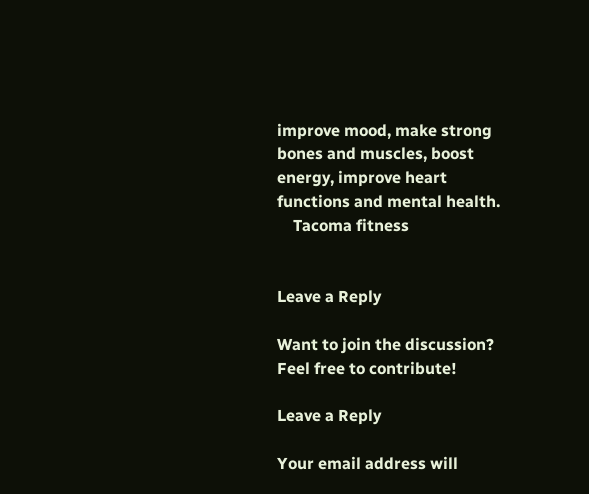improve mood, make strong bones and muscles, boost energy, improve heart functions and mental health.
    Tacoma fitness


Leave a Reply

Want to join the discussion?
Feel free to contribute!

Leave a Reply

Your email address will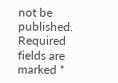not be published. Required fields are marked *